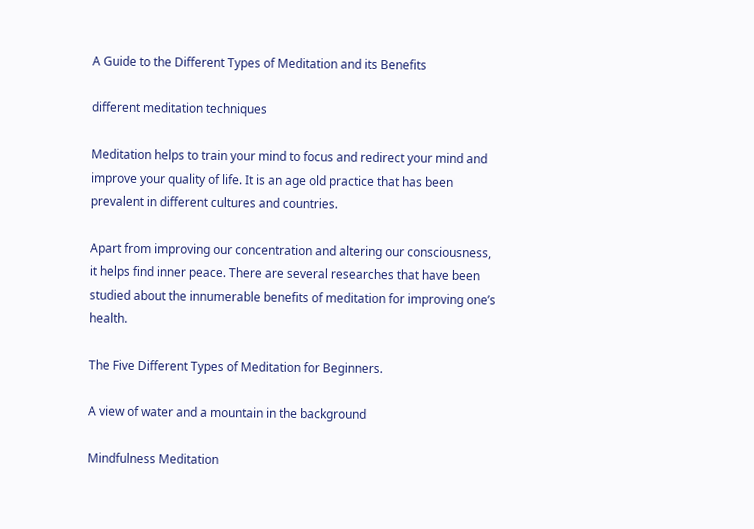A Guide to the Different Types of Meditation and its Benefits

different meditation techniques

Meditation helps to train your mind to focus and redirect your mind and improve your quality of life. It is an age old practice that has been prevalent in different cultures and countries.

Apart from improving our concentration and altering our consciousness, it helps find inner peace. There are several researches that have been studied about the innumerable benefits of meditation for improving one’s health.

The Five Different Types of Meditation for Beginners.

A view of water and a mountain in the background

Mindfulness Meditation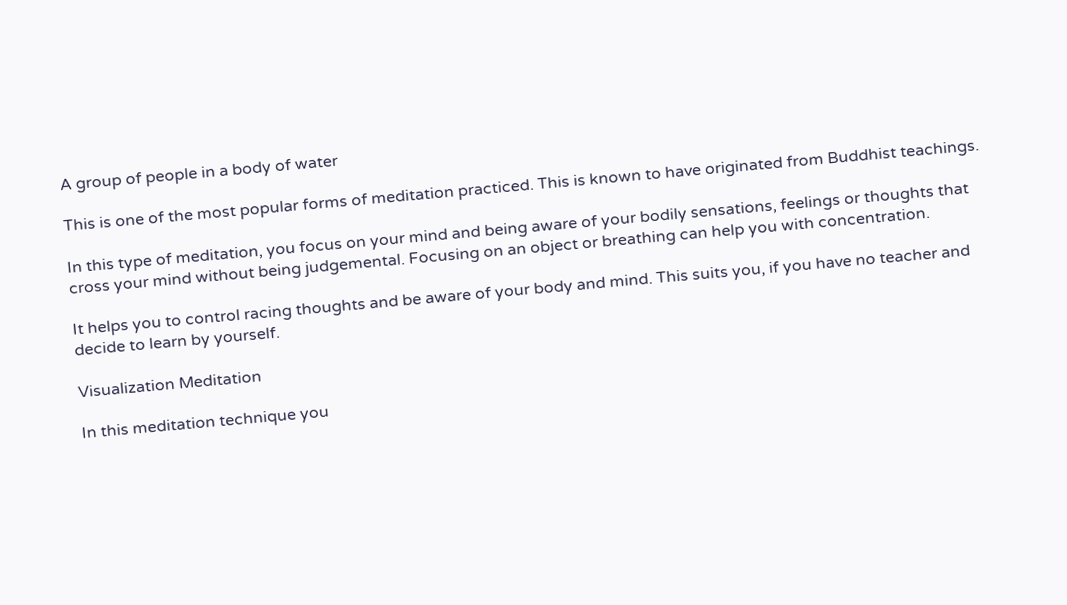A group of people in a body of water

This is one of the most popular forms of meditation practiced. This is known to have originated from Buddhist teachings.

In this type of meditation, you focus on your mind and being aware of your bodily sensations, feelings or thoughts that cross your mind without being judgemental. Focusing on an object or breathing can help you with concentration.

It helps you to control racing thoughts and be aware of your body and mind. This suits you, if you have no teacher and decide to learn by yourself.

Visualization Meditation

In this meditation technique you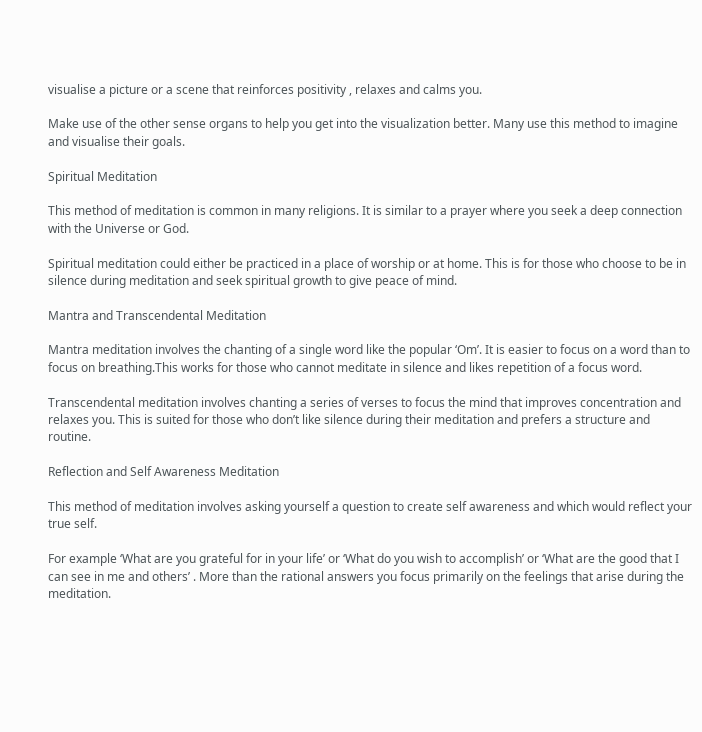visualise a picture or a scene that reinforces positivity , relaxes and calms you.

Make use of the other sense organs to help you get into the visualization better. Many use this method to imagine and visualise their goals.

Spiritual Meditation

This method of meditation is common in many religions. It is similar to a prayer where you seek a deep connection with the Universe or God.

Spiritual meditation could either be practiced in a place of worship or at home. This is for those who choose to be in silence during meditation and seek spiritual growth to give peace of mind.

Mantra and Transcendental Meditation

Mantra meditation involves the chanting of a single word like the popular ‘Om’. It is easier to focus on a word than to focus on breathing.This works for those who cannot meditate in silence and likes repetition of a focus word.

Transcendental meditation involves chanting a series of verses to focus the mind that improves concentration and relaxes you. This is suited for those who don’t like silence during their meditation and prefers a structure and routine.

Reflection and Self Awareness Meditation

This method of meditation involves asking yourself a question to create self awareness and which would reflect your true self.

For example ‘What are you grateful for in your life’ or ‘What do you wish to accomplish’ or ‘What are the good that I can see in me and others’ . More than the rational answers you focus primarily on the feelings that arise during the meditation.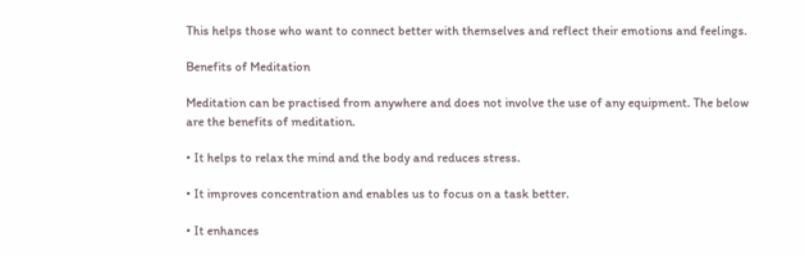This helps those who want to connect better with themselves and reflect their emotions and feelings.

Benefits of Meditation

Meditation can be practised from anywhere and does not involve the use of any equipment. The below are the benefits of meditation.

• It helps to relax the mind and the body and reduces stress.

• It improves concentration and enables us to focus on a task better.

• It enhances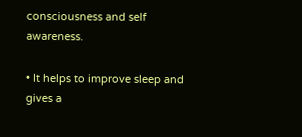consciousness and self awareness.

• It helps to improve sleep and gives a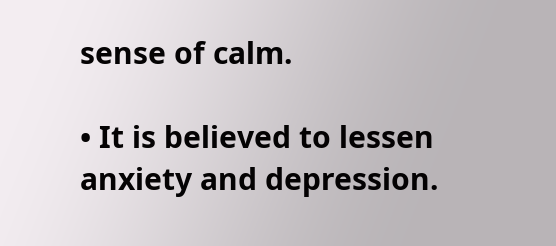sense of calm.

• It is believed to lessen anxiety and depression.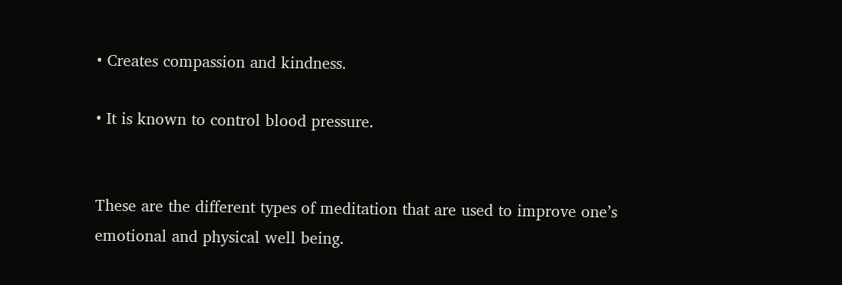• Creates compassion and kindness.

• It is known to control blood pressure.


These are the different types of meditation that are used to improve one’s emotional and physical well being.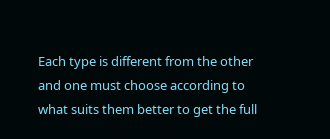Each type is different from the other and one must choose according to what suits them better to get the full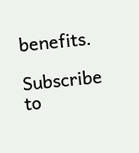benefits.

Subscribe to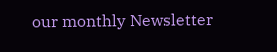our monthly Newsletter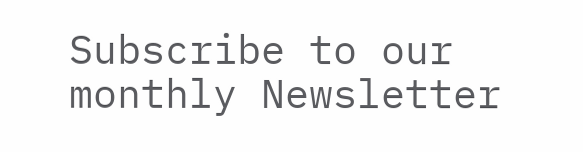Subscribe to our monthly Newsletter